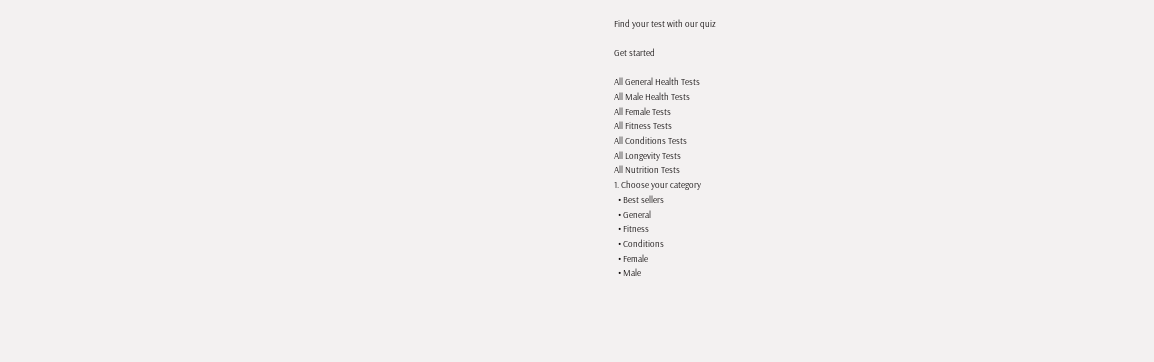Find your test with our quiz

Get started

All General Health Tests
All Male Health Tests
All Female Tests
All Fitness Tests
All Conditions Tests
All Longevity Tests
All Nutrition Tests
1. Choose your category
  • Best sellers
  • General
  • Fitness
  • Conditions
  • Female
  • Male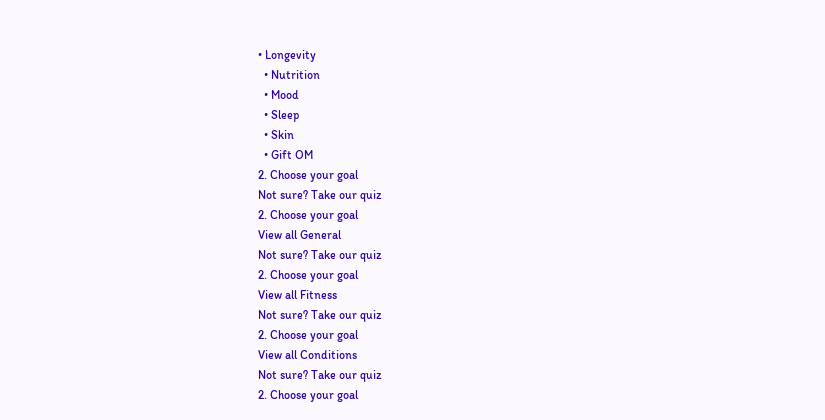• Longevity
  • Nutrition
  • Mood
  • Sleep
  • Skin
  • Gift OM
2. Choose your goal
Not sure? Take our quiz
2. Choose your goal
View all General
Not sure? Take our quiz
2. Choose your goal
View all Fitness
Not sure? Take our quiz
2. Choose your goal
View all Conditions
Not sure? Take our quiz
2. Choose your goal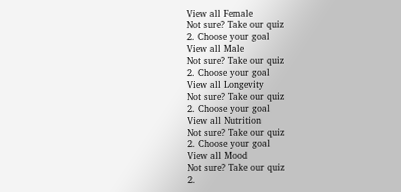View all Female
Not sure? Take our quiz
2. Choose your goal
View all Male
Not sure? Take our quiz
2. Choose your goal
View all Longevity
Not sure? Take our quiz
2. Choose your goal
View all Nutrition
Not sure? Take our quiz
2. Choose your goal
View all Mood
Not sure? Take our quiz
2.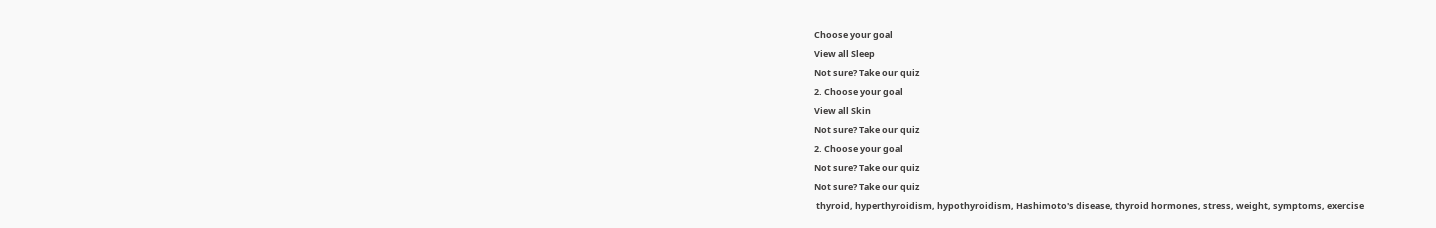Choose your goal
View all Sleep
Not sure? Take our quiz
2. Choose your goal
View all Skin
Not sure? Take our quiz
2. Choose your goal
Not sure? Take our quiz
Not sure? Take our quiz
 thyroid, hyperthyroidism, hypothyroidism, Hashimoto's disease, thyroid hormones, stress, weight, symptoms, exercise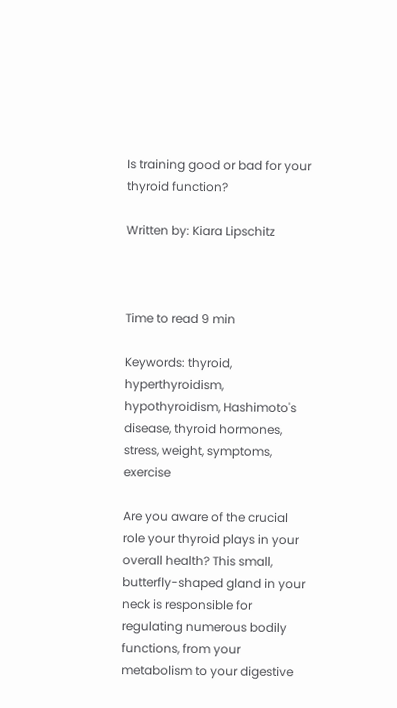Is training good or bad for your thyroid function?

Written by: Kiara Lipschitz



Time to read 9 min

Keywords: thyroid, hyperthyroidism, hypothyroidism, Hashimoto's disease, thyroid hormones, stress, weight, symptoms, exercise

Are you aware of the crucial role your thyroid plays in your overall health? This small, butterfly-shaped gland in your neck is responsible for regulating numerous bodily functions, from your metabolism to your digestive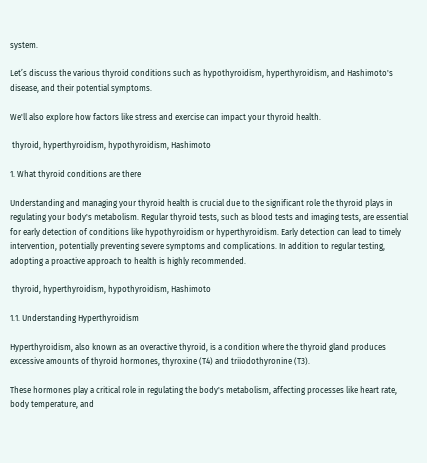system.

Let’s discuss the various thyroid conditions such as hypothyroidism, hyperthyroidism, and Hashimoto's disease, and their potential symptoms.

We'll also explore how factors like stress and exercise can impact your thyroid health.

 thyroid, hyperthyroidism, hypothyroidism, Hashimoto

1. What thyroid conditions are there

Understanding and managing your thyroid health is crucial due to the significant role the thyroid plays in regulating your body's metabolism. Regular thyroid tests, such as blood tests and imaging tests, are essential for early detection of conditions like hypothyroidism or hyperthyroidism. Early detection can lead to timely intervention, potentially preventing severe symptoms and complications. In addition to regular testing, adopting a proactive approach to health is highly recommended.

 thyroid, hyperthyroidism, hypothyroidism, Hashimoto

1.1. Understanding Hyperthyroidism

Hyperthyroidism, also known as an overactive thyroid, is a condition where the thyroid gland produces excessive amounts of thyroid hormones, thyroxine (T4) and triiodothyronine (T3).

These hormones play a critical role in regulating the body's metabolism, affecting processes like heart rate, body temperature, and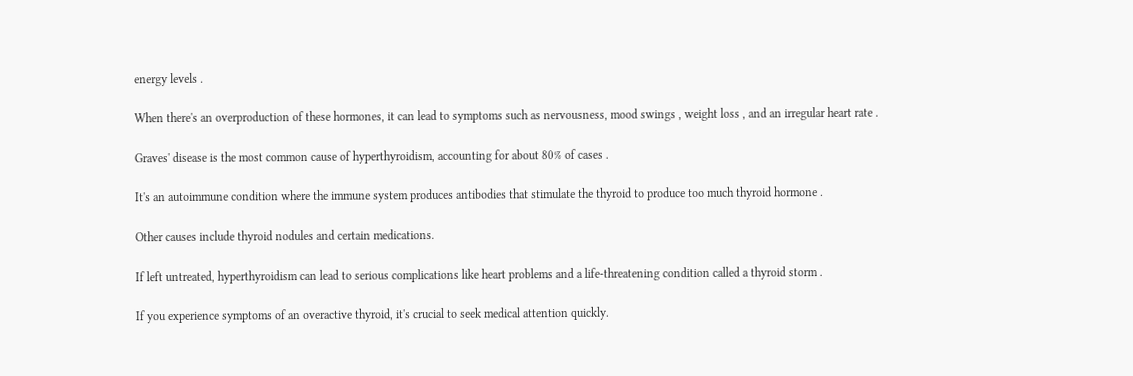energy levels .

When there's an overproduction of these hormones, it can lead to symptoms such as nervousness, mood swings , weight loss , and an irregular heart rate .

Graves' disease is the most common cause of hyperthyroidism, accounting for about 80% of cases .

It's an autoimmune condition where the immune system produces antibodies that stimulate the thyroid to produce too much thyroid hormone .

Other causes include thyroid nodules and certain medications.

If left untreated, hyperthyroidism can lead to serious complications like heart problems and a life-threatening condition called a thyroid storm .

If you experience symptoms of an overactive thyroid, it's crucial to seek medical attention quickly.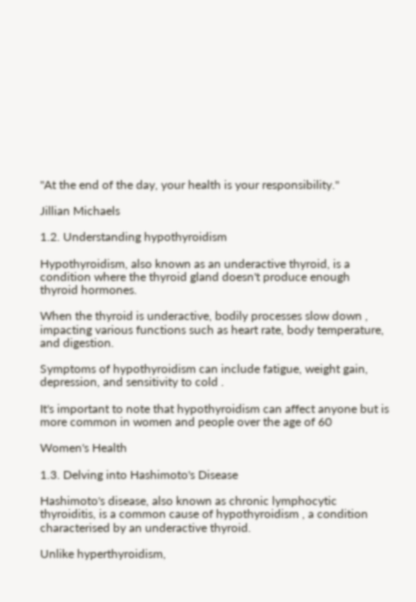"At the end of the day, your health is your responsibility."

Jillian Michaels

1.2. Understanding hypothyroidism

Hypothyroidism, also known as an underactive thyroid, is a condition where the thyroid gland doesn't produce enough thyroid hormones.

When the thyroid is underactive, bodily processes slow down , impacting various functions such as heart rate, body temperature, and digestion.

Symptoms of hypothyroidism can include fatigue, weight gain, depression, and sensitivity to cold .

It's important to note that hypothyroidism can affect anyone but is more common in women and people over the age of 60

Women's Health

1.3. Delving into Hashimoto's Disease

Hashimoto's disease, also known as chronic lymphocytic thyroiditis, is a common cause of hypothyroidism , a condition characterised by an underactive thyroid.

Unlike hyperthyroidism,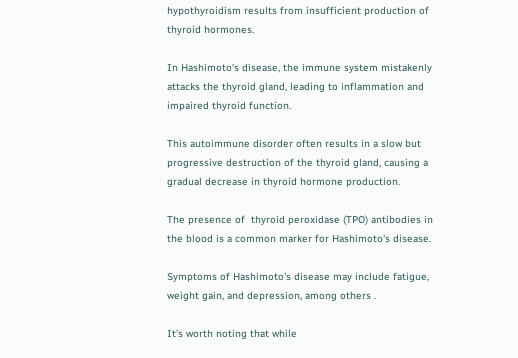hypothyroidism results from insufficient production of thyroid hormones.

In Hashimoto's disease, the immune system mistakenly attacks the thyroid gland, leading to inflammation and impaired thyroid function.

This autoimmune disorder often results in a slow but progressive destruction of the thyroid gland, causing a gradual decrease in thyroid hormone production.

The presence of  thyroid peroxidase (TPO) antibodies in the blood is a common marker for Hashimoto's disease.

Symptoms of Hashimoto's disease may include fatigue, weight gain, and depression, among others .

It's worth noting that while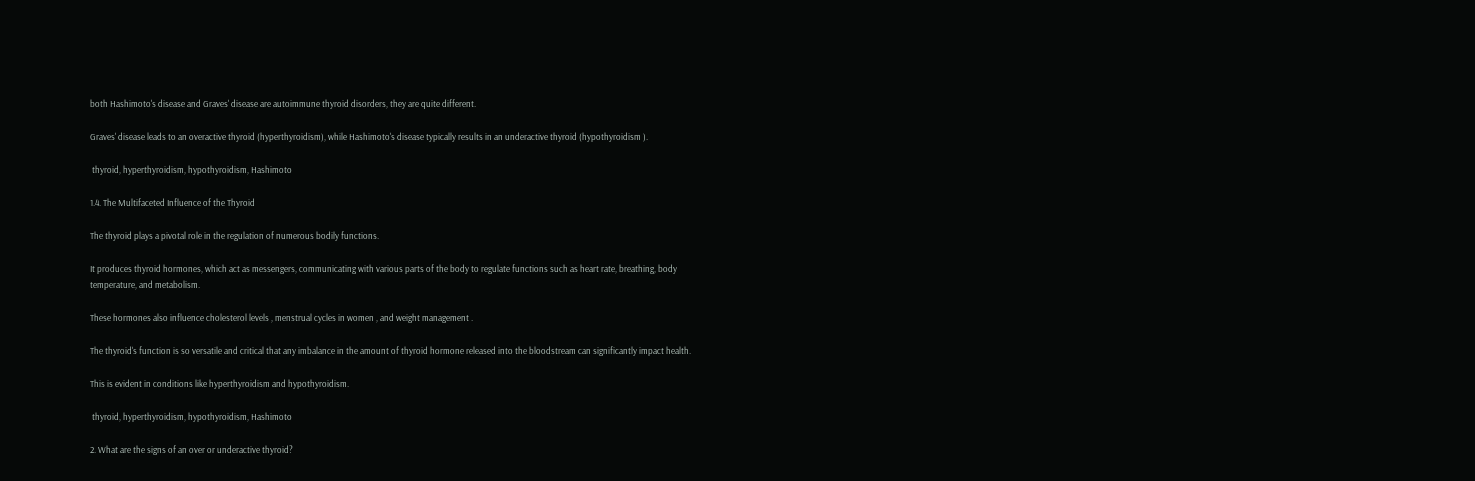both Hashimoto's disease and Graves' disease are autoimmune thyroid disorders, they are quite different.

Graves' disease leads to an overactive thyroid (hyperthyroidism), while Hashimoto's disease typically results in an underactive thyroid (hypothyroidism ).

 thyroid, hyperthyroidism, hypothyroidism, Hashimoto

1.4. The Multifaceted Influence of the Thyroid

The thyroid plays a pivotal role in the regulation of numerous bodily functions.

It produces thyroid hormones, which act as messengers, communicating with various parts of the body to regulate functions such as heart rate, breathing, body temperature, and metabolism.

These hormones also influence cholesterol levels , menstrual cycles in women , and weight management .

The thyroid's function is so versatile and critical that any imbalance in the amount of thyroid hormone released into the bloodstream can significantly impact health.

This is evident in conditions like hyperthyroidism and hypothyroidism.

 thyroid, hyperthyroidism, hypothyroidism, Hashimoto

2. What are the signs of an over or underactive thyroid?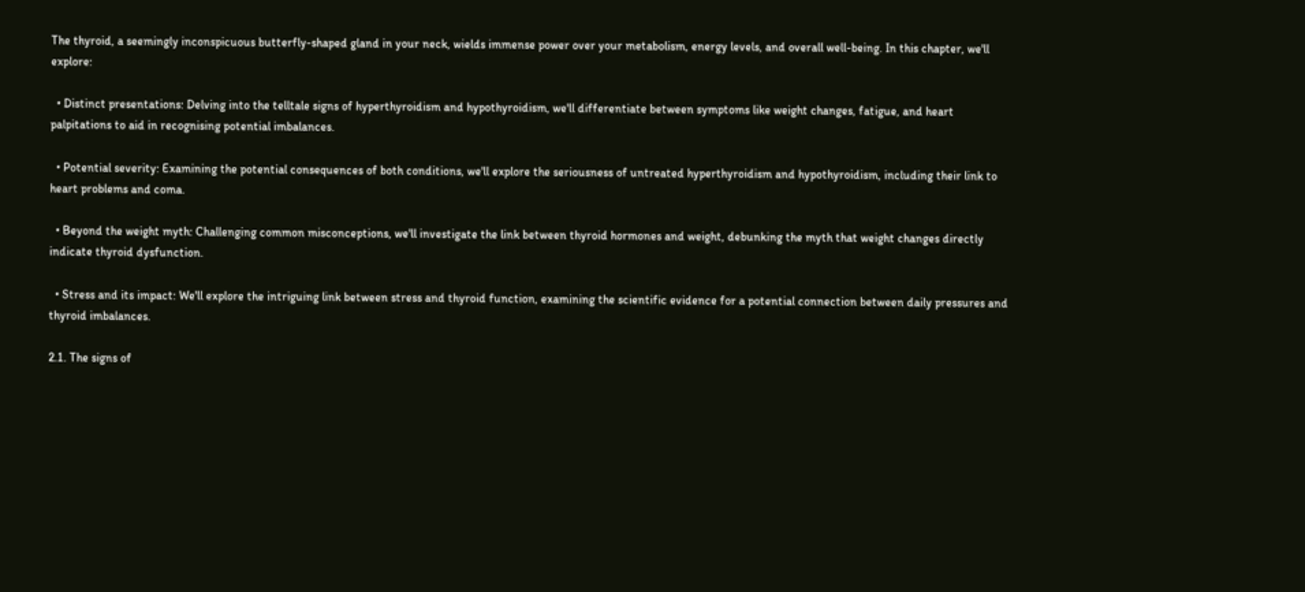The thyroid, a seemingly inconspicuous butterfly-shaped gland in your neck, wields immense power over your metabolism, energy levels, and overall well-being. In this chapter, we'll explore:

  • Distinct presentations: Delving into the telltale signs of hyperthyroidism and hypothyroidism, we'll differentiate between symptoms like weight changes, fatigue, and heart palpitations to aid in recognising potential imbalances.

  • Potential severity: Examining the potential consequences of both conditions, we'll explore the seriousness of untreated hyperthyroidism and hypothyroidism, including their link to heart problems and coma.

  • Beyond the weight myth: Challenging common misconceptions, we'll investigate the link between thyroid hormones and weight, debunking the myth that weight changes directly indicate thyroid dysfunction.

  • Stress and its impact: We'll explore the intriguing link between stress and thyroid function, examining the scientific evidence for a potential connection between daily pressures and thyroid imbalances.

2.1. The signs of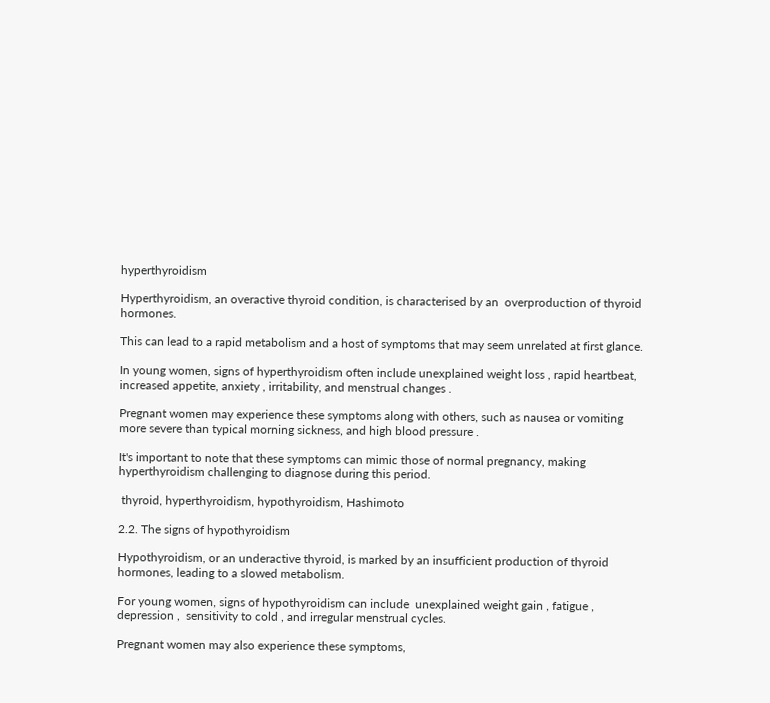hyperthyroidism

Hyperthyroidism, an overactive thyroid condition, is characterised by an  overproduction of thyroid  hormones.

This can lead to a rapid metabolism and a host of symptoms that may seem unrelated at first glance.

In young women, signs of hyperthyroidism often include unexplained weight loss , rapid heartbeat, increased appetite, anxiety , irritability, and menstrual changes .

Pregnant women may experience these symptoms along with others, such as nausea or vomiting more severe than typical morning sickness, and high blood pressure .

It's important to note that these symptoms can mimic those of normal pregnancy, making hyperthyroidism challenging to diagnose during this period.

 thyroid, hyperthyroidism, hypothyroidism, Hashimoto

2.2. The signs of hypothyroidism

Hypothyroidism, or an underactive thyroid, is marked by an insufficient production of thyroid hormones, leading to a slowed metabolism.

For young women, signs of hypothyroidism can include  unexplained weight gain , fatigue , depression ,  sensitivity to cold , and irregular menstrual cycles.

Pregnant women may also experience these symptoms,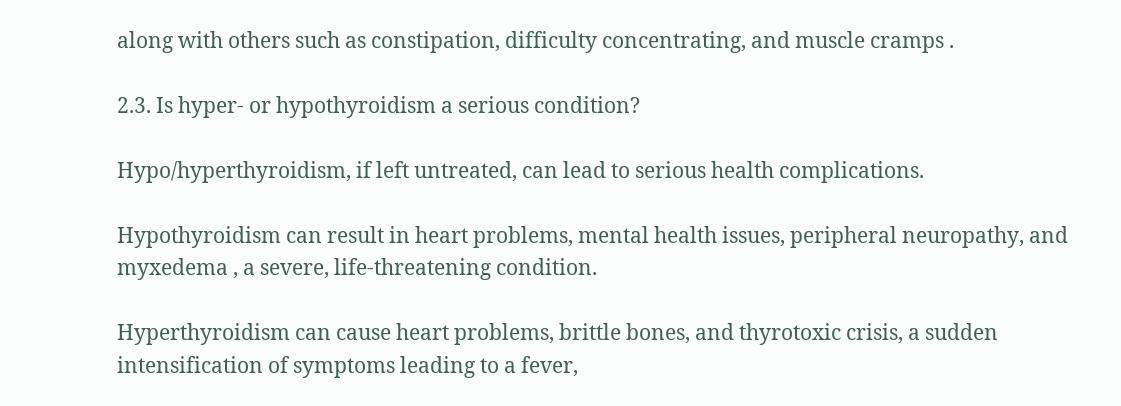along with others such as constipation, difficulty concentrating, and muscle cramps .

2.3. Is hyper- or hypothyroidism a serious condition?

Hypo/hyperthyroidism, if left untreated, can lead to serious health complications.

Hypothyroidism can result in heart problems, mental health issues, peripheral neuropathy, and myxedema , a severe, life-threatening condition.

Hyperthyroidism can cause heart problems, brittle bones, and thyrotoxic crisis, a sudden intensification of symptoms leading to a fever,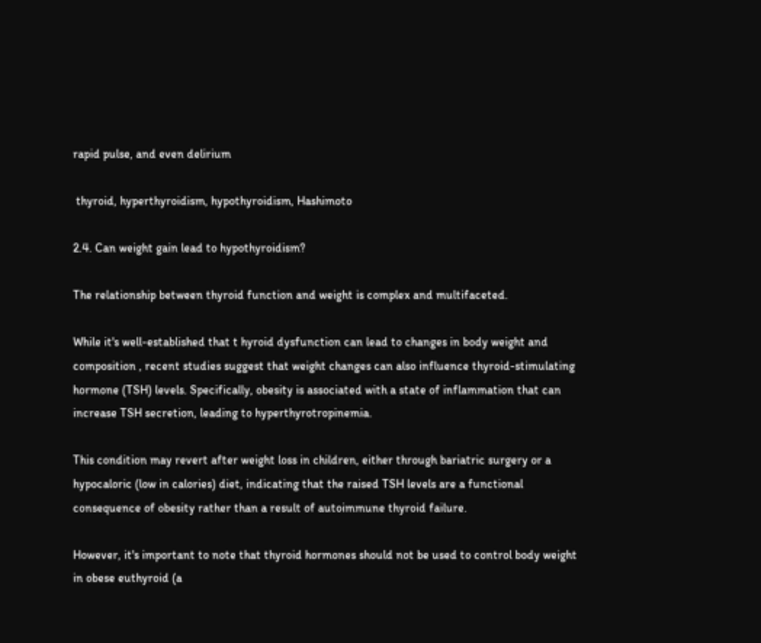rapid pulse, and even delirium

 thyroid, hyperthyroidism, hypothyroidism, Hashimoto

2.4. Can weight gain lead to hypothyroidism?

The relationship between thyroid function and weight is complex and multifaceted.

While it's well-established that t hyroid dysfunction can lead to changes in body weight and composition , recent studies suggest that weight changes can also influence thyroid-stimulating hormone (TSH) levels. Specifically, obesity is associated with a state of inflammation that can increase TSH secretion, leading to hyperthyrotropinemia.

This condition may revert after weight loss in children, either through bariatric surgery or a hypocaloric (low in calories) diet, indicating that the raised TSH levels are a functional consequence of obesity rather than a result of autoimmune thyroid failure.

However, it's important to note that thyroid hormones should not be used to control body weight in obese euthyroid (a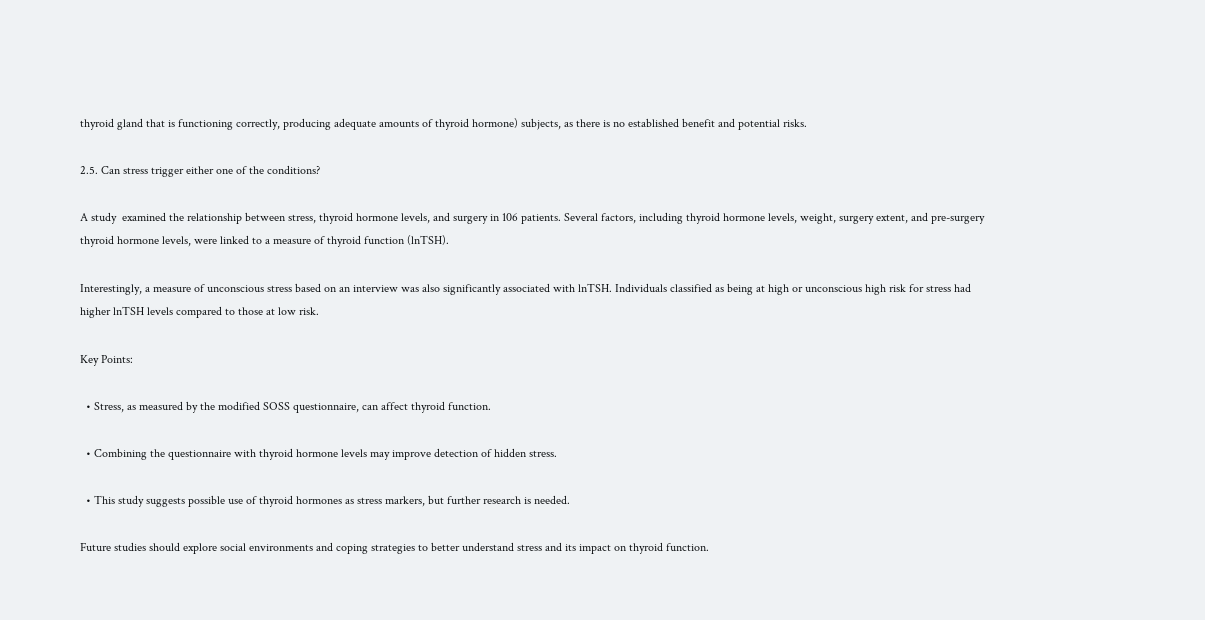thyroid gland that is functioning correctly, producing adequate amounts of thyroid hormone) subjects, as there is no established benefit and potential risks.

2.5. Can stress trigger either one of the conditions?

A study  examined the relationship between stress, thyroid hormone levels, and surgery in 106 patients. Several factors, including thyroid hormone levels, weight, surgery extent, and pre-surgery thyroid hormone levels, were linked to a measure of thyroid function (lnTSH).

Interestingly, a measure of unconscious stress based on an interview was also significantly associated with lnTSH. Individuals classified as being at high or unconscious high risk for stress had higher lnTSH levels compared to those at low risk.

Key Points:

  • Stress, as measured by the modified SOSS questionnaire, can affect thyroid function.

  • Combining the questionnaire with thyroid hormone levels may improve detection of hidden stress.

  • This study suggests possible use of thyroid hormones as stress markers, but further research is needed.

Future studies should explore social environments and coping strategies to better understand stress and its impact on thyroid function.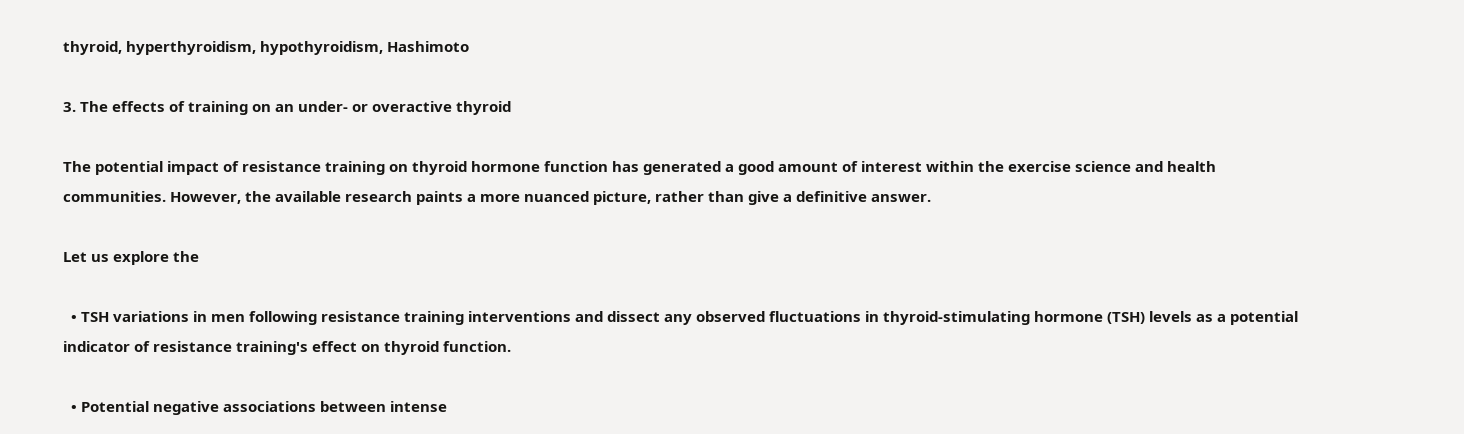thyroid, hyperthyroidism, hypothyroidism, Hashimoto

3. The effects of training on an under- or overactive thyroid

The potential impact of resistance training on thyroid hormone function has generated a good amount of interest within the exercise science and health communities. However, the available research paints a more nuanced picture, rather than give a definitive answer.

Let us explore the

  • TSH variations in men following resistance training interventions and dissect any observed fluctuations in thyroid-stimulating hormone (TSH) levels as a potential indicator of resistance training's effect on thyroid function.

  • Potential negative associations between intense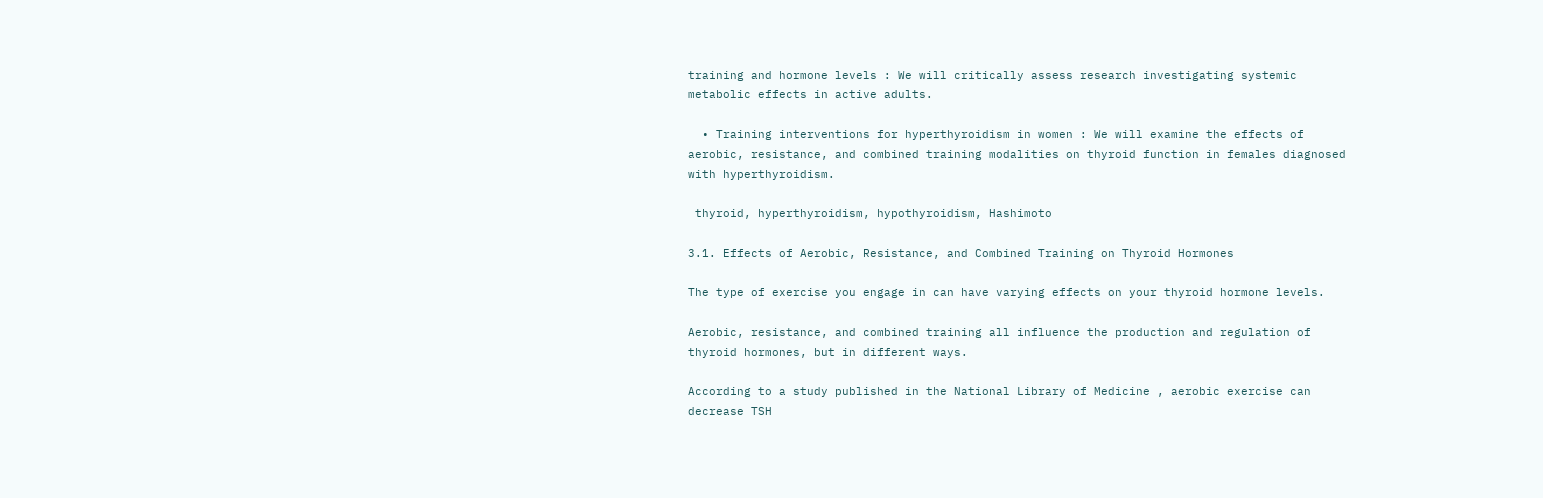training and hormone levels : We will critically assess research investigating systemic metabolic effects in active adults.

  • Training interventions for hyperthyroidism in women : We will examine the effects of aerobic, resistance, and combined training modalities on thyroid function in females diagnosed with hyperthyroidism.

 thyroid, hyperthyroidism, hypothyroidism, Hashimoto

3.1. Effects of Aerobic, Resistance, and Combined Training on Thyroid Hormones

The type of exercise you engage in can have varying effects on your thyroid hormone levels.

Aerobic, resistance, and combined training all influence the production and regulation of thyroid hormones, but in different ways.

According to a study published in the National Library of Medicine , aerobic exercise can decrease TSH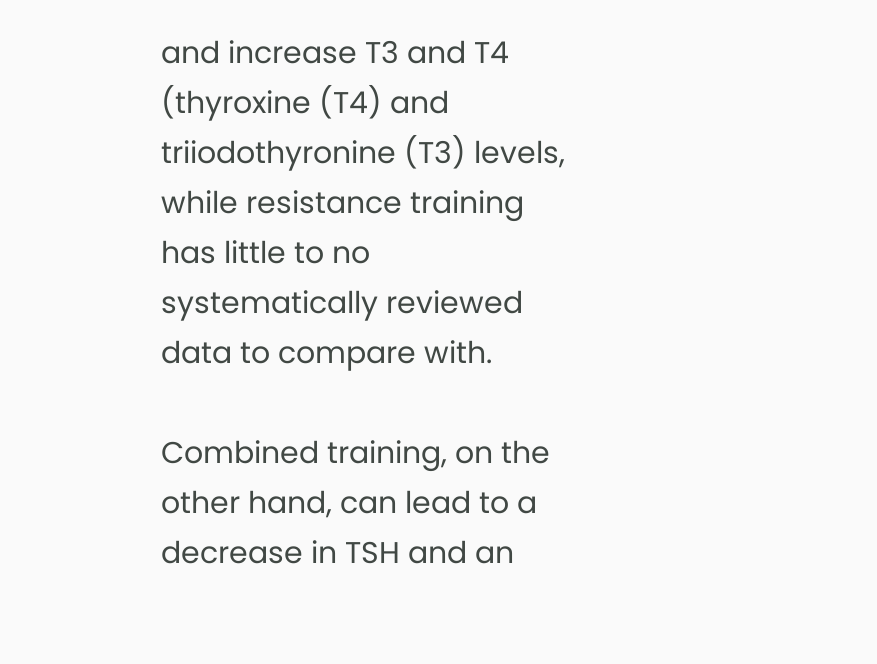and increase T3 and T4 (thyroxine (T4) and triiodothyronine (T3) levels, while resistance training has little to no systematically reviewed data to compare with.

Combined training, on the other hand, can lead to a decrease in TSH and an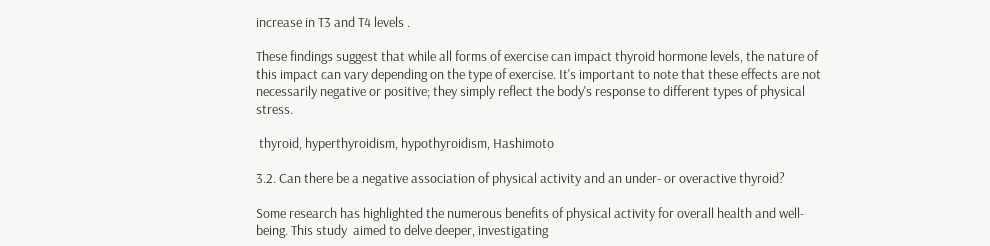increase in T3 and T4 levels .

These findings suggest that while all forms of exercise can impact thyroid hormone levels, the nature of this impact can vary depending on the type of exercise. It's important to note that these effects are not necessarily negative or positive; they simply reflect the body's response to different types of physical stress.

 thyroid, hyperthyroidism, hypothyroidism, Hashimoto

3.2. Can there be a negative association of physical activity and an under- or overactive thyroid?

Some research has highlighted the numerous benefits of physical activity for overall health and well-being. This study  aimed to delve deeper, investigating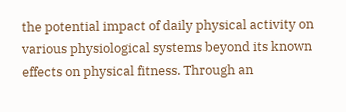the potential impact of daily physical activity on various physiological systems beyond its known effects on physical fitness. Through an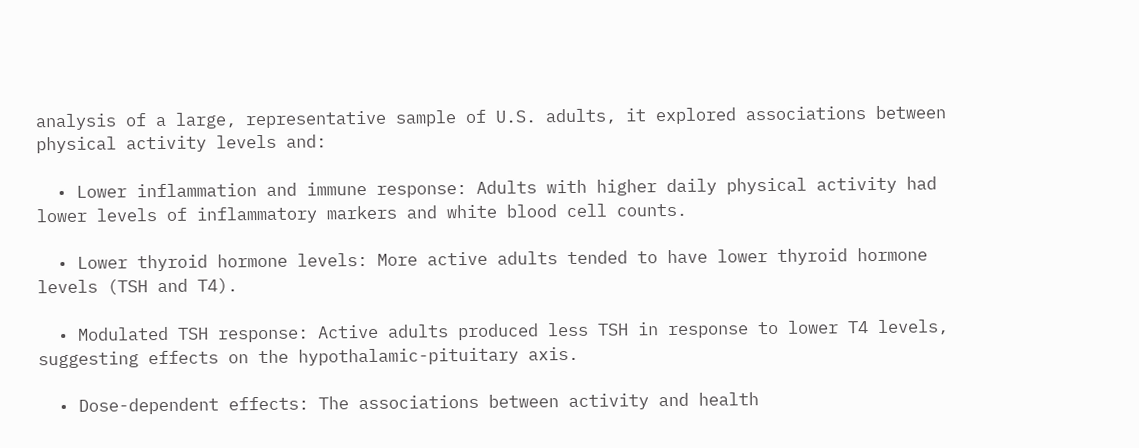analysis of a large, representative sample of U.S. adults, it explored associations between physical activity levels and:

  • Lower inflammation and immune response: Adults with higher daily physical activity had lower levels of inflammatory markers and white blood cell counts.

  • Lower thyroid hormone levels: More active adults tended to have lower thyroid hormone levels (TSH and T4).

  • Modulated TSH response: Active adults produced less TSH in response to lower T4 levels, suggesting effects on the hypothalamic-pituitary axis.

  • Dose-dependent effects: The associations between activity and health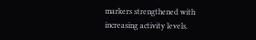markers strengthened with increasing activity levels.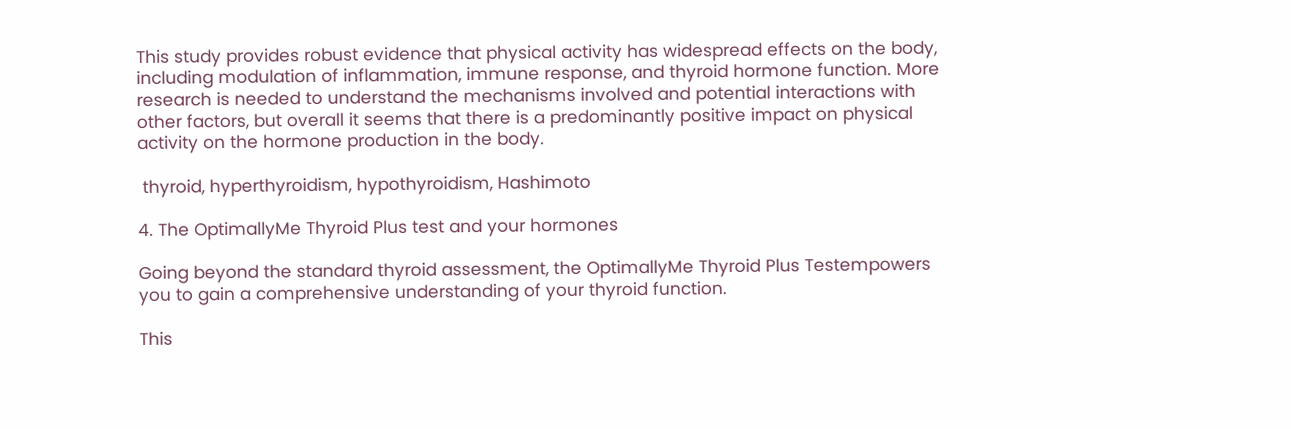This study provides robust evidence that physical activity has widespread effects on the body, including modulation of inflammation, immune response, and thyroid hormone function. More research is needed to understand the mechanisms involved and potential interactions with other factors, but overall it seems that there is a predominantly positive impact on physical activity on the hormone production in the body.

 thyroid, hyperthyroidism, hypothyroidism, Hashimoto

4. The OptimallyMe Thyroid Plus test and your hormones

Going beyond the standard thyroid assessment, the OptimallyMe Thyroid Plus Testempowers you to gain a comprehensive understanding of your thyroid function.

This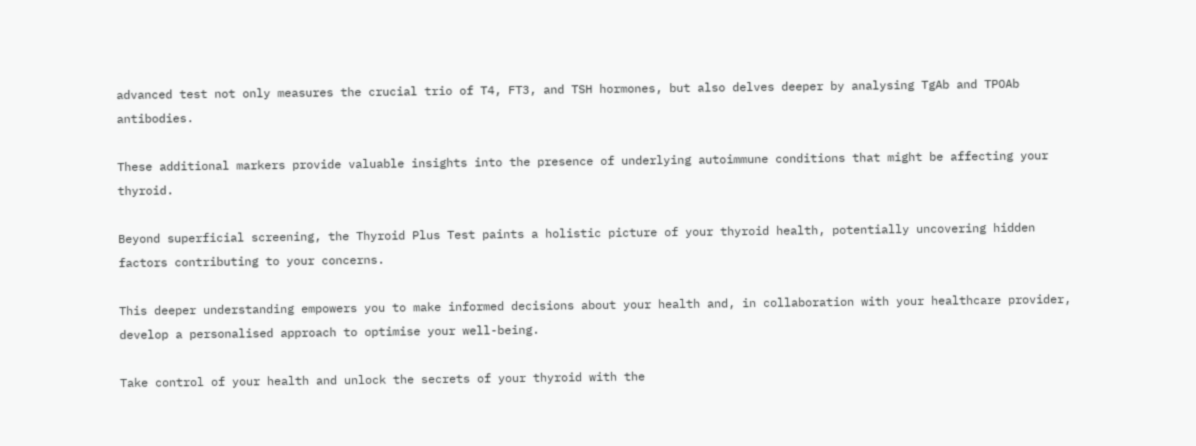advanced test not only measures the crucial trio of T4, FT3, and TSH hormones, but also delves deeper by analysing TgAb and TPOAb antibodies.

These additional markers provide valuable insights into the presence of underlying autoimmune conditions that might be affecting your thyroid.

Beyond superficial screening, the Thyroid Plus Test paints a holistic picture of your thyroid health, potentially uncovering hidden factors contributing to your concerns.

This deeper understanding empowers you to make informed decisions about your health and, in collaboration with your healthcare provider, develop a personalised approach to optimise your well-being.

Take control of your health and unlock the secrets of your thyroid with the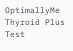OptimallyMe Thyroid Plus Test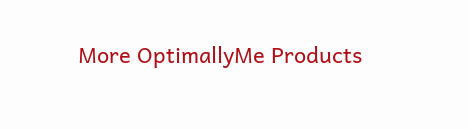More OptimallyMe Products